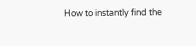How to instantly find the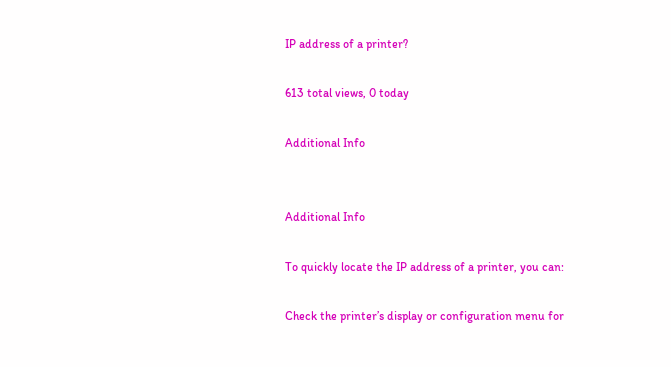IP address of a printer?

613 total views, 0 today

Additional Info


Additional Info

To quickly locate the IP address of a printer, you can:

Check the printer’s display or configuration menu for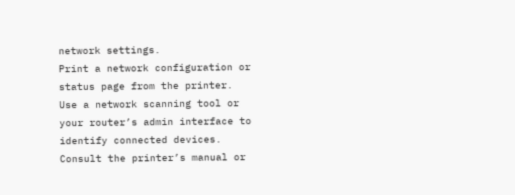network settings.
Print a network configuration or status page from the printer.
Use a network scanning tool or your router’s admin interface to identify connected devices.
Consult the printer’s manual or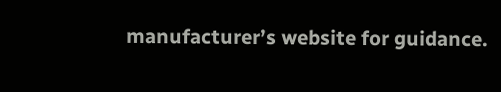manufacturer’s website for guidance.